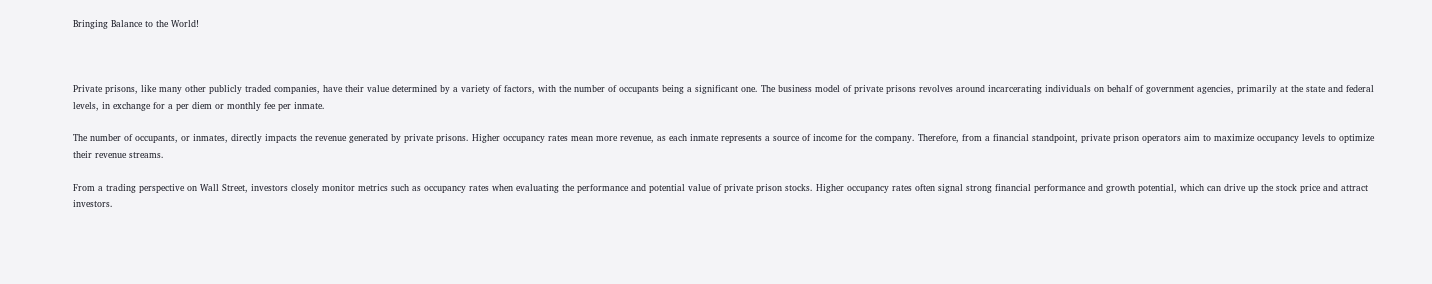Bringing Balance to the World!



Private prisons, like many other publicly traded companies, have their value determined by a variety of factors, with the number of occupants being a significant one. The business model of private prisons revolves around incarcerating individuals on behalf of government agencies, primarily at the state and federal levels, in exchange for a per diem or monthly fee per inmate.

The number of occupants, or inmates, directly impacts the revenue generated by private prisons. Higher occupancy rates mean more revenue, as each inmate represents a source of income for the company. Therefore, from a financial standpoint, private prison operators aim to maximize occupancy levels to optimize their revenue streams.

From a trading perspective on Wall Street, investors closely monitor metrics such as occupancy rates when evaluating the performance and potential value of private prison stocks. Higher occupancy rates often signal strong financial performance and growth potential, which can drive up the stock price and attract investors.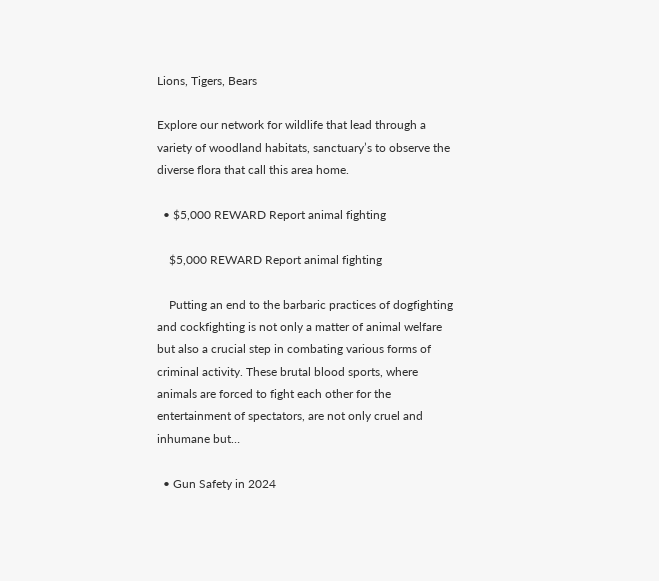Lions, Tigers, Bears

Explore our network for wildlife that lead through a variety of woodland habitats, sanctuary’s to observe the diverse flora that call this area home.

  • $5,000 REWARD Report animal fighting

    $5,000 REWARD Report animal fighting

    Putting an end to the barbaric practices of dogfighting and cockfighting is not only a matter of animal welfare but also a crucial step in combating various forms of criminal activity. These brutal blood sports, where animals are forced to fight each other for the entertainment of spectators, are not only cruel and inhumane but…

  • Gun Safety in 2024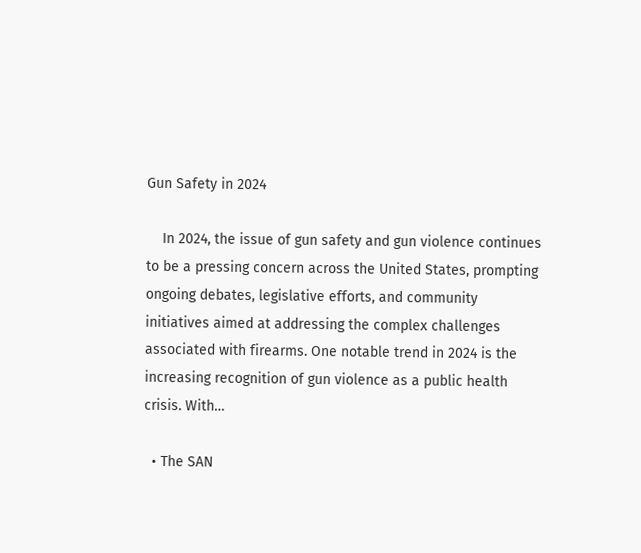Gun Safety in 2024

    In 2024, the issue of gun safety and gun violence continues to be a pressing concern across the United States, prompting ongoing debates, legislative efforts, and community initiatives aimed at addressing the complex challenges associated with firearms. One notable trend in 2024 is the increasing recognition of gun violence as a public health crisis. With…

  • The SAN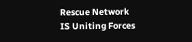Rescue Network IS Uniting Forces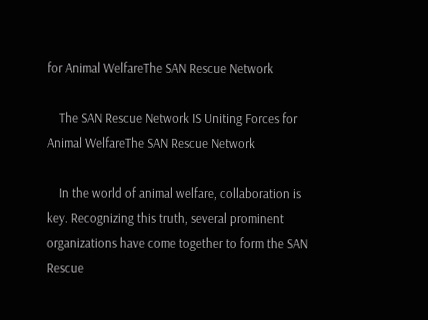for Animal WelfareThe SAN Rescue Network

    The SAN Rescue Network IS Uniting Forces for Animal WelfareThe SAN Rescue Network

    In the world of animal welfare, collaboration is key. Recognizing this truth, several prominent organizations have come together to form the SAN Rescue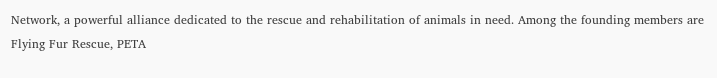Network, a powerful alliance dedicated to the rescue and rehabilitation of animals in need. Among the founding members are Flying Fur Rescue, PETA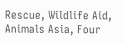Rescue, Wildlife Aid, Animals Asia, Four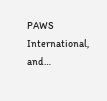PAWS International, and…